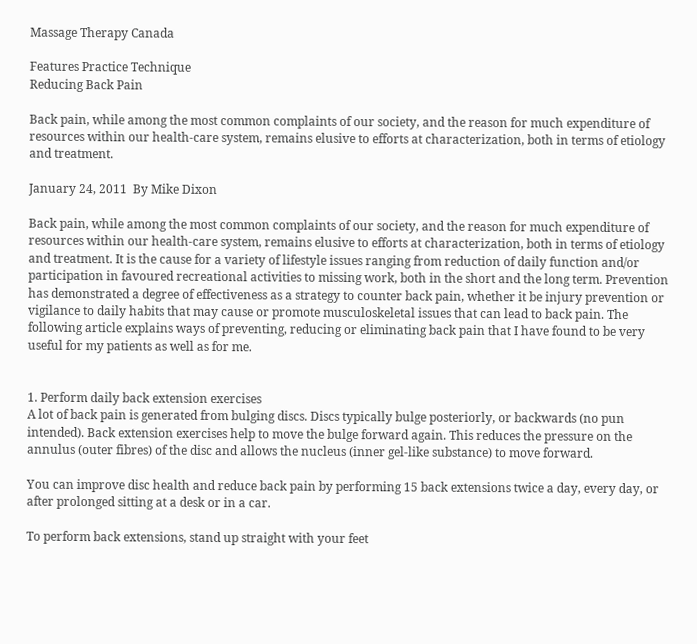Massage Therapy Canada

Features Practice Technique
Reducing Back Pain

Back pain, while among the most common complaints of our society, and the reason for much expenditure of resources within our health-care system, remains elusive to efforts at characterization, both in terms of etiology and treatment.

January 24, 2011  By Mike Dixon

Back pain, while among the most common complaints of our society, and the reason for much expenditure of resources within our health-care system, remains elusive to efforts at characterization, both in terms of etiology and treatment. It is the cause for a variety of lifestyle issues ranging from reduction of daily function and/or participation in favoured recreational activities to missing work, both in the short and the long term. Prevention has demonstrated a degree of effectiveness as a strategy to counter back pain, whether it be injury prevention or vigilance to daily habits that may cause or promote musculoskeletal issues that can lead to back pain. The following article explains ways of preventing, reducing or eliminating back pain that I have found to be very useful for my patients as well as for me.


1. Perform daily back extension exercises
A lot of back pain is generated from bulging discs. Discs typically bulge posteriorly, or backwards (no pun intended). Back extension exercises help to move the bulge forward again. This reduces the pressure on the annulus (outer fibres) of the disc and allows the nucleus (inner gel-like substance) to move forward.

You can improve disc health and reduce back pain by performing 15 back extensions twice a day, every day, or after prolonged sitting at a desk or in a car.

To perform back extensions, stand up straight with your feet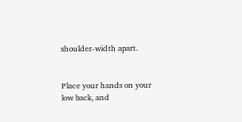shoulder-width apart.


Place your hands on your low back, and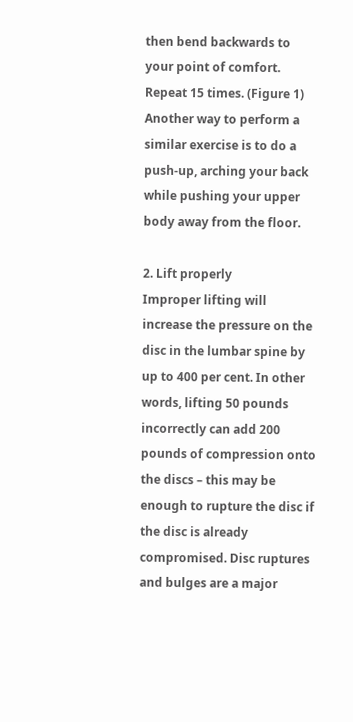then bend backwards to your point of comfort. Repeat 15 times. (Figure 1) Another way to perform a similar exercise is to do a push-up, arching your back while pushing your upper body away from the floor.

2. Lift properly
Improper lifting will increase the pressure on the disc in the lumbar spine by up to 400 per cent. In other words, lifting 50 pounds incorrectly can add 200 pounds of compression onto the discs – this may be enough to rupture the disc if the disc is already compromised. Disc ruptures and bulges are a major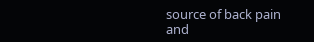source of back pain and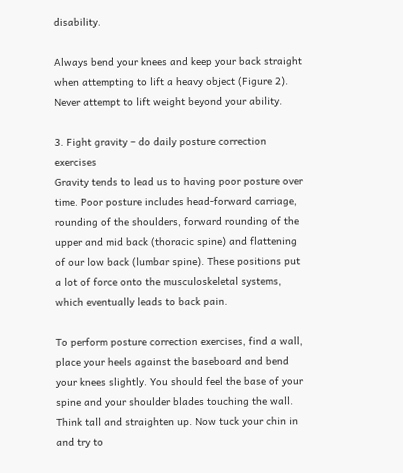disability.

Always bend your knees and keep your back straight when attempting to lift a heavy object (Figure 2). Never attempt to lift weight beyond your ability.

3. Fight gravity – do daily posture correction exercises
Gravity tends to lead us to having poor posture over time. Poor posture includes head-forward carriage, rounding of the shoulders, forward rounding of the upper and mid back (thoracic spine) and flattening of our low back (lumbar spine). These positions put a lot of force onto the musculoskeletal systems, which eventually leads to back pain.

To perform posture correction exercises, find a wall, place your heels against the baseboard and bend your knees slightly. You should feel the base of your spine and your shoulder blades touching the wall. Think tall and straighten up. Now tuck your chin in and try to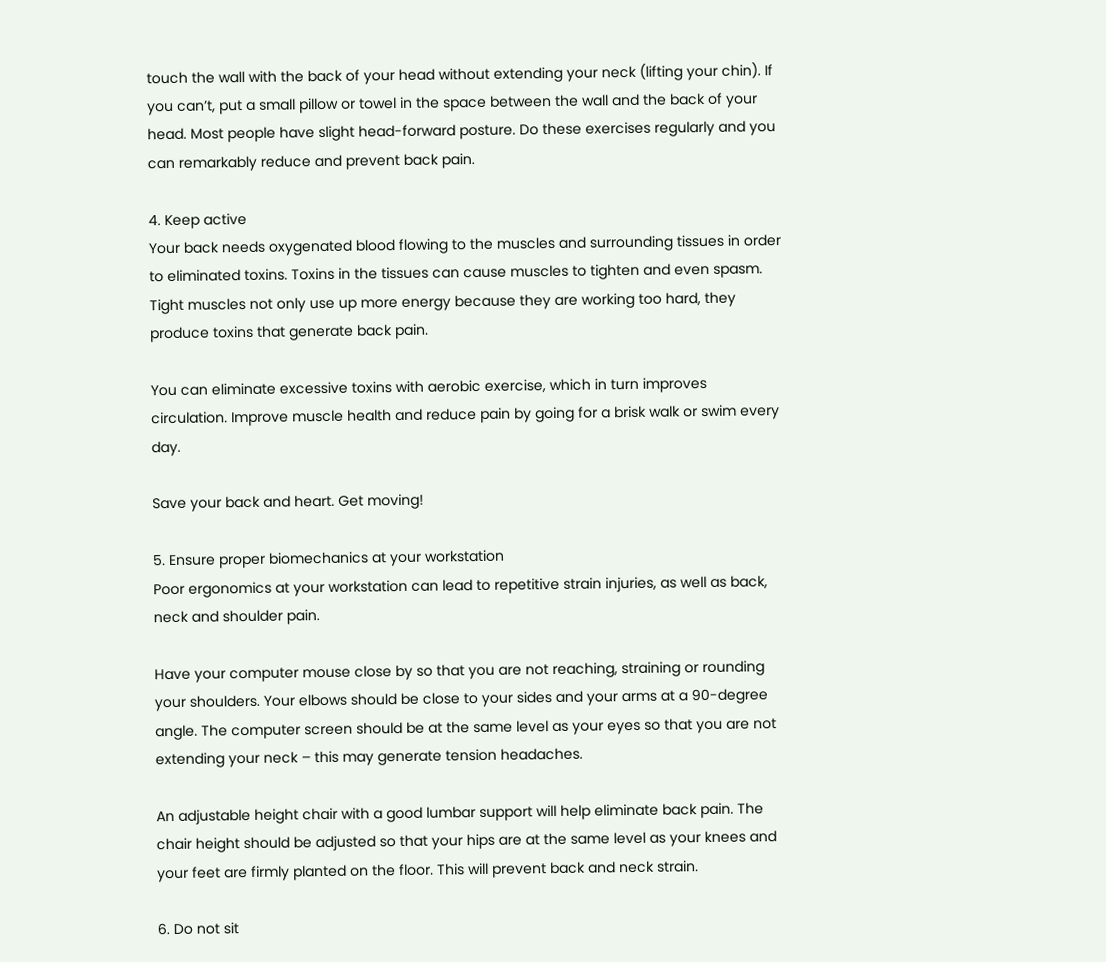touch the wall with the back of your head without extending your neck (lifting your chin). If you can’t, put a small pillow or towel in the space between the wall and the back of your head. Most people have slight head-forward posture. Do these exercises regularly and you can remarkably reduce and prevent back pain.

4. Keep active
Your back needs oxygenated blood flowing to the muscles and surrounding tissues in order to eliminated toxins. Toxins in the tissues can cause muscles to tighten and even spasm. Tight muscles not only use up more energy because they are working too hard, they produce toxins that generate back pain.

You can eliminate excessive toxins with aerobic exercise, which in turn improves circulation. Improve muscle health and reduce pain by going for a brisk walk or swim every day.

Save your back and heart. Get moving!

5. Ensure proper biomechanics at your workstation
Poor ergonomics at your workstation can lead to repetitive strain injuries, as well as back, neck and shoulder pain.

Have your computer mouse close by so that you are not reaching, straining or rounding your shoulders. Your elbows should be close to your sides and your arms at a 90-degree angle. The computer screen should be at the same level as your eyes so that you are not extending your neck – this may generate tension headaches.

An adjustable height chair with a good lumbar support will help eliminate back pain. The chair height should be adjusted so that your hips are at the same level as your knees and your feet are firmly planted on the floor. This will prevent back and neck strain.

6. Do not sit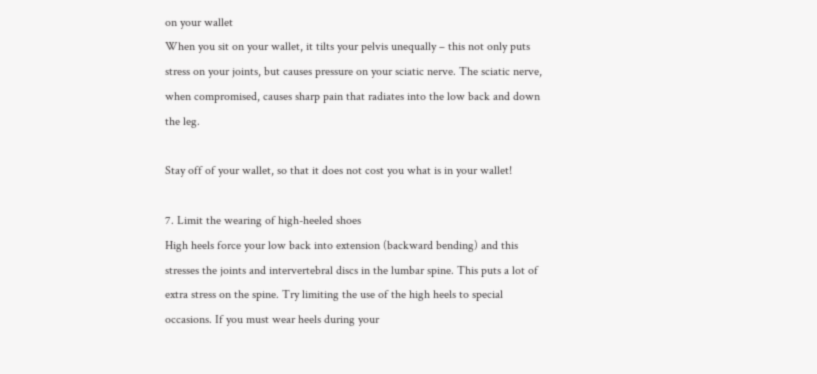on your wallet
When you sit on your wallet, it tilts your pelvis unequally – this not only puts stress on your joints, but causes pressure on your sciatic nerve. The sciatic nerve, when compromised, causes sharp pain that radiates into the low back and down the leg.

Stay off of your wallet, so that it does not cost you what is in your wallet!

7. Limit the wearing of high-heeled shoes
High heels force your low back into extension (backward bending) and this stresses the joints and intervertebral discs in the lumbar spine. This puts a lot of extra stress on the spine. Try limiting the use of the high heels to special occasions. If you must wear heels during your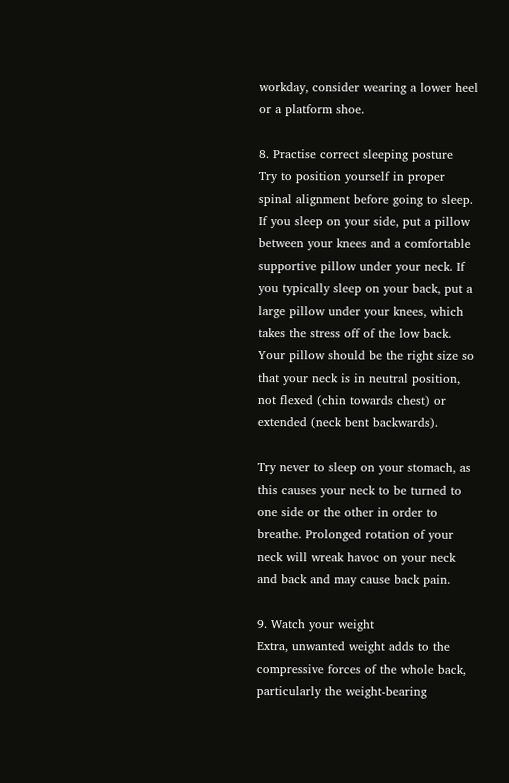workday, consider wearing a lower heel or a platform shoe.

8. Practise correct sleeping posture
Try to position yourself in proper spinal alignment before going to sleep. If you sleep on your side, put a pillow between your knees and a comfortable supportive pillow under your neck. If you typically sleep on your back, put a large pillow under your knees, which takes the stress off of the low back. Your pillow should be the right size so that your neck is in neutral position, not flexed (chin towards chest) or extended (neck bent backwards).

Try never to sleep on your stomach, as this causes your neck to be turned to one side or the other in order to breathe. Prolonged rotation of your neck will wreak havoc on your neck and back and may cause back pain.

9. Watch your weight
Extra, unwanted weight adds to the compressive forces of the whole back, particularly the weight-bearing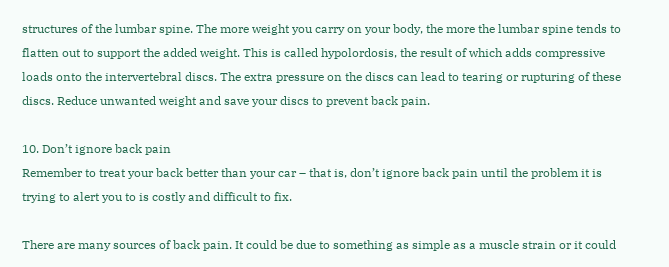structures of the lumbar spine. The more weight you carry on your body, the more the lumbar spine tends to flatten out to support the added weight. This is called hypolordosis, the result of which adds compressive loads onto the intervertebral discs. The extra pressure on the discs can lead to tearing or rupturing of these discs. Reduce unwanted weight and save your discs to prevent back pain.

10. Don’t ignore back pain
Remember to treat your back better than your car – that is, don’t ignore back pain until the problem it is trying to alert you to is costly and difficult to fix.

There are many sources of back pain. It could be due to something as simple as a muscle strain or it could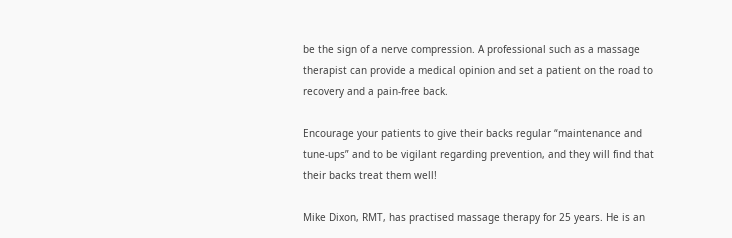be the sign of a nerve compression. A professional such as a massage therapist can provide a medical opinion and set a patient on the road to recovery and a pain-free back.

Encourage your patients to give their backs regular “maintenance and tune-ups” and to be vigilant regarding prevention, and they will find that their backs treat them well!

Mike Dixon, RMT, has practised massage therapy for 25 years. He is an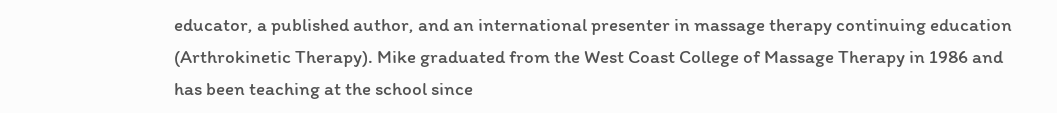educator, a published author, and an international presenter in massage therapy continuing education (Arthrokinetic Therapy). Mike graduated from the West Coast College of Massage Therapy in 1986 and has been teaching at the school since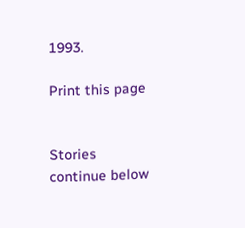1993.

Print this page


Stories continue below